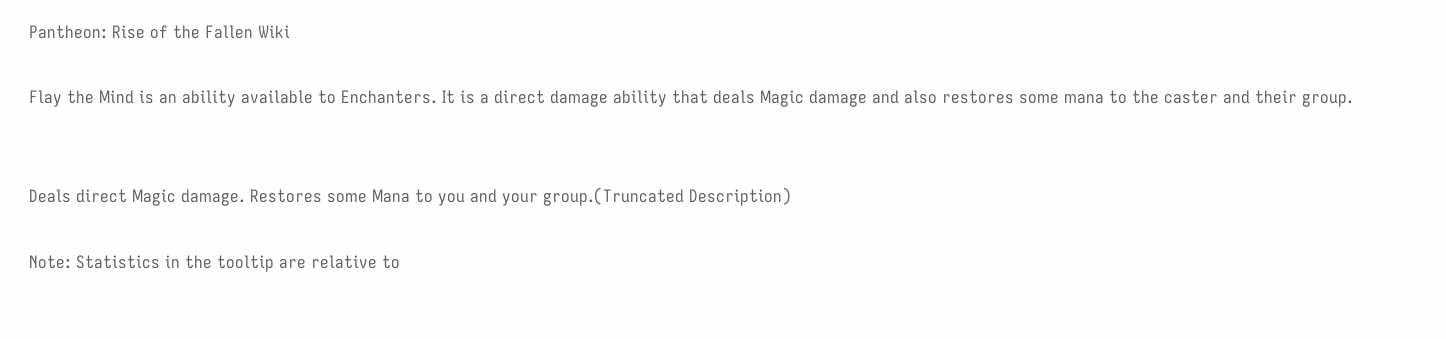Pantheon: Rise of the Fallen Wiki

Flay the Mind is an ability available to Enchanters. It is a direct damage ability that deals Magic damage and also restores some mana to the caster and their group.


Deals direct Magic damage. Restores some Mana to you and your group.(Truncated Description)

Note: Statistics in the tooltip are relative to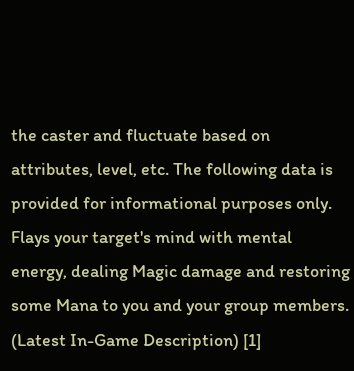the caster and fluctuate based on attributes, level, etc. The following data is provided for informational purposes only.
Flays your target's mind with mental energy, dealing Magic damage and restoring some Mana to you and your group members. (Latest In-Game Description) [1]